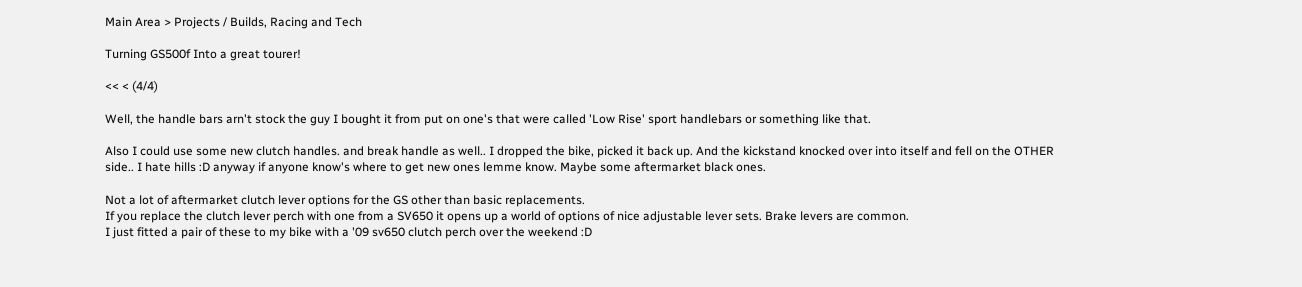Main Area > Projects / Builds, Racing and Tech

Turning GS500f Into a great tourer!

<< < (4/4)

Well, the handle bars arn't stock the guy I bought it from put on one's that were called 'Low Rise' sport handlebars or something like that.

Also I could use some new clutch handles. and break handle as well.. I dropped the bike, picked it back up. And the kickstand knocked over into itself and fell on the OTHER side.. I hate hills :D anyway if anyone know's where to get new ones lemme know. Maybe some aftermarket black ones.

Not a lot of aftermarket clutch lever options for the GS other than basic replacements.
If you replace the clutch lever perch with one from a SV650 it opens up a world of options of nice adjustable lever sets. Brake levers are common.
I just fitted a pair of these to my bike with a '09 sv650 clutch perch over the weekend :D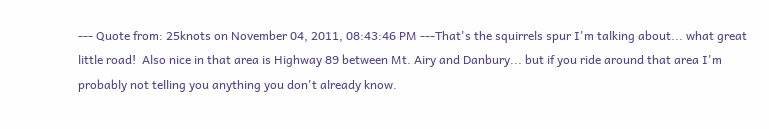--- Quote from: 25knots on November 04, 2011, 08:43:46 PM ---That's the squirrels spur I'm talking about... what great little road!  Also nice in that area is Highway 89 between Mt. Airy and Danbury... but if you ride around that area I'm probably not telling you anything you don't already know.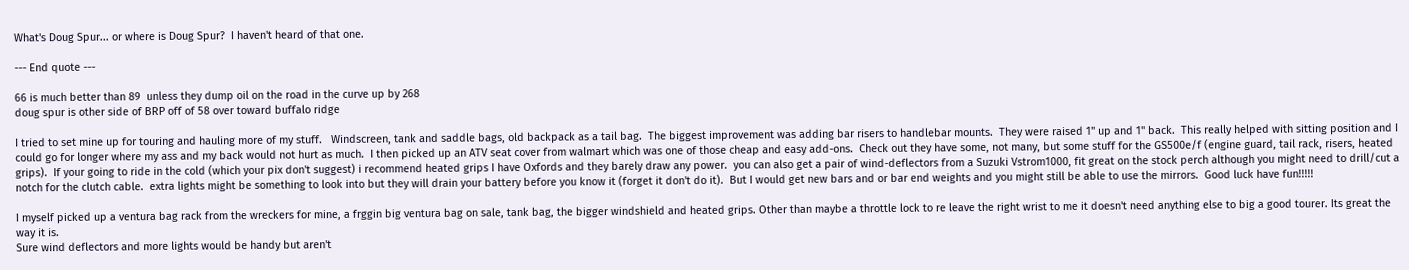What's Doug Spur... or where is Doug Spur?  I haven't heard of that one.

--- End quote ---

66 is much better than 89  unless they dump oil on the road in the curve up by 268
doug spur is other side of BRP off of 58 over toward buffalo ridge

I tried to set mine up for touring and hauling more of my stuff.   Windscreen, tank and saddle bags, old backpack as a tail bag.  The biggest improvement was adding bar risers to handlebar mounts.  They were raised 1" up and 1" back.  This really helped with sitting position and I could go for longer where my ass and my back would not hurt as much.  I then picked up an ATV seat cover from walmart which was one of those cheap and easy add-ons.  Check out they have some, not many, but some stuff for the GS500e/f (engine guard, tail rack, risers, heated grips).  If your going to ride in the cold (which your pix don't suggest) i recommend heated grips I have Oxfords and they barely draw any power.  you can also get a pair of wind-deflectors from a Suzuki Vstrom1000, fit great on the stock perch although you might need to drill/cut a notch for the clutch cable.  extra lights might be something to look into but they will drain your battery before you know it (forget it don't do it).  But I would get new bars and or bar end weights and you might still be able to use the mirrors.  Good luck have fun!!!!!

I myself picked up a ventura bag rack from the wreckers for mine, a frggin big ventura bag on sale, tank bag, the bigger windshield and heated grips. Other than maybe a throttle lock to re leave the right wrist to me it doesn't need anything else to big a good tourer. Its great the way it is.
Sure wind deflectors and more lights would be handy but aren't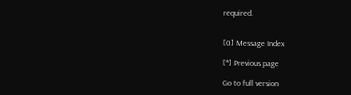required.


[0] Message Index

[*] Previous page

Go to full version